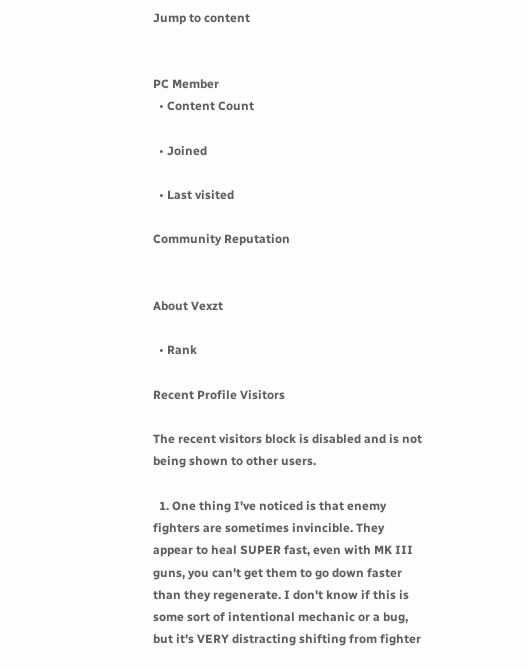Jump to content


PC Member
  • Content Count

  • Joined

  • Last visited

Community Reputation


About Vexzt

  • Rank

Recent Profile Visitors

The recent visitors block is disabled and is not being shown to other users.

  1. One thing I've noticed is that enemy fighters are sometimes invincible. They appear to heal SUPER fast, even with MK III guns, you can't get them to go down faster than they regenerate. I don't know if this is some sort of intentional mechanic or a bug, but it's VERY distracting shifting from fighter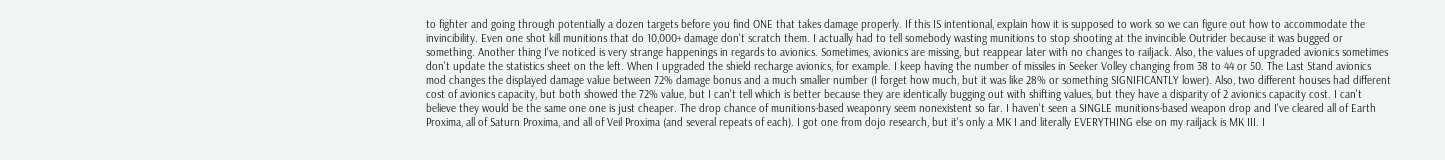to fighter and going through potentially a dozen targets before you find ONE that takes damage properly. If this IS intentional, explain how it is supposed to work so we can figure out how to accommodate the invincibility. Even one shot kill munitions that do 10,000+ damage don't scratch them. I actually had to tell somebody wasting munitions to stop shooting at the invincible Outrider because it was bugged or something. Another thing I've noticed is very strange happenings in regards to avionics. Sometimes, avionics are missing, but reappear later with no changes to railjack. Also, the values of upgraded avionics sometimes don't update the statistics sheet on the left. When I upgraded the shield recharge avionics, for example. I keep having the number of missiles in Seeker Volley changing from 38 to 44 or 50. The Last Stand avionics mod changes the displayed damage value between 72% damage bonus and a much smaller number (I forget how much, but it was like 28% or something SIGNIFICANTLY lower). Also, two different houses had different cost of avionics capacity, but both showed the 72% value, but I can't tell which is better because they are identically bugging out with shifting values, but they have a disparity of 2 avionics capacity cost. I can't believe they would be the same one one is just cheaper. The drop chance of munitions-based weaponry seem nonexistent so far. I haven't seen a SINGLE munitions-based weapon drop and I've cleared all of Earth Proxima, all of Saturn Proxima, and all of Veil Proxima (and several repeats of each). I got one from dojo research, but it's only a MK I and literally EVERYTHING else on my railjack is MK III. I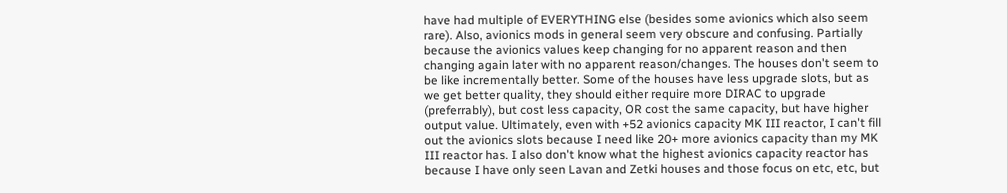have had multiple of EVERYTHING else (besides some avionics which also seem rare). Also, avionics mods in general seem very obscure and confusing. Partially because the avionics values keep changing for no apparent reason and then changing again later with no apparent reason/changes. The houses don't seem to be like incrementally better. Some of the houses have less upgrade slots, but as we get better quality, they should either require more DIRAC to upgrade (preferrably), but cost less capacity, OR cost the same capacity, but have higher output value. Ultimately, even with +52 avionics capacity MK III reactor, I can't fill out the avionics slots because I need like 20+ more avionics capacity than my MK III reactor has. I also don't know what the highest avionics capacity reactor has because I have only seen Lavan and Zetki houses and those focus on etc, etc, but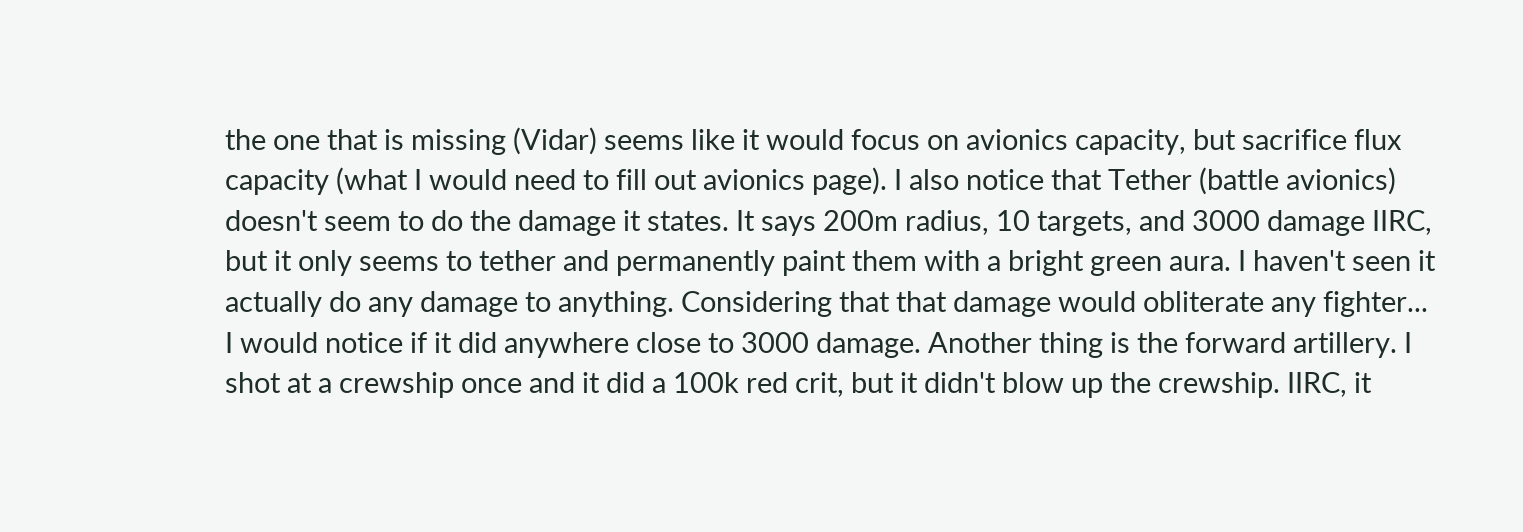the one that is missing (Vidar) seems like it would focus on avionics capacity, but sacrifice flux capacity (what I would need to fill out avionics page). I also notice that Tether (battle avionics) doesn't seem to do the damage it states. It says 200m radius, 10 targets, and 3000 damage IIRC, but it only seems to tether and permanently paint them with a bright green aura. I haven't seen it actually do any damage to anything. Considering that that damage would obliterate any fighter... I would notice if it did anywhere close to 3000 damage. Another thing is the forward artillery. I shot at a crewship once and it did a 100k red crit, but it didn't blow up the crewship. IIRC, it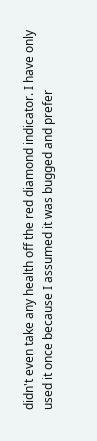didn't even take any health off the red diamond indicator. I have only used it once because I assumed it was bugged and prefer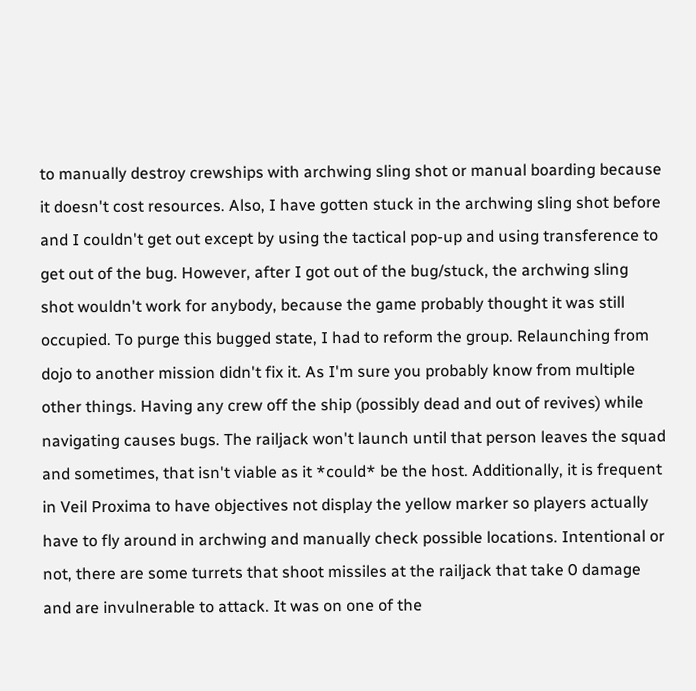to manually destroy crewships with archwing sling shot or manual boarding because it doesn't cost resources. Also, I have gotten stuck in the archwing sling shot before and I couldn't get out except by using the tactical pop-up and using transference to get out of the bug. However, after I got out of the bug/stuck, the archwing sling shot wouldn't work for anybody, because the game probably thought it was still occupied. To purge this bugged state, I had to reform the group. Relaunching from dojo to another mission didn't fix it. As I'm sure you probably know from multiple other things. Having any crew off the ship (possibly dead and out of revives) while navigating causes bugs. The railjack won't launch until that person leaves the squad and sometimes, that isn't viable as it *could* be the host. Additionally, it is frequent in Veil Proxima to have objectives not display the yellow marker so players actually have to fly around in archwing and manually check possible locations. Intentional or not, there are some turrets that shoot missiles at the railjack that take 0 damage and are invulnerable to attack. It was on one of the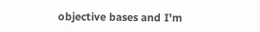objective bases and I'm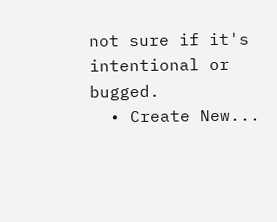not sure if it's intentional or bugged.
  • Create New...